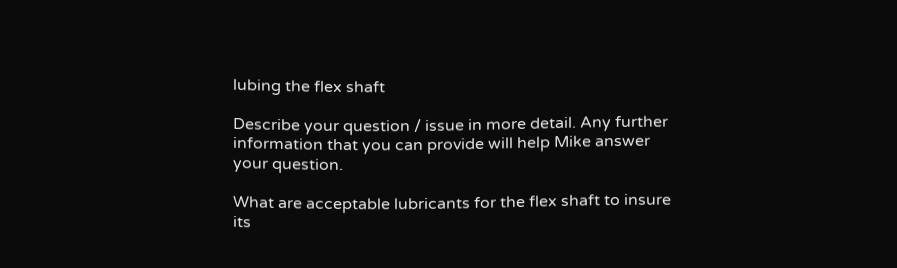lubing the flex shaft

Describe your question / issue in more detail. Any further information that you can provide will help Mike answer your question.

What are acceptable lubricants for the flex shaft to insure its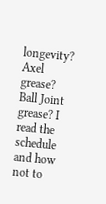longevity? Axel grease? Ball Joint grease? I read the schedule and how not to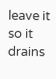leave it so it drains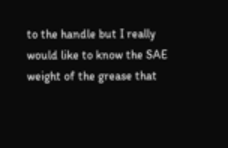to the handle but I really would like to know the SAE weight of the grease that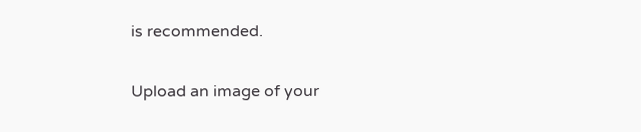is recommended.

Upload an image of your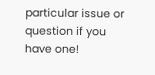particular issue or question if you have one!